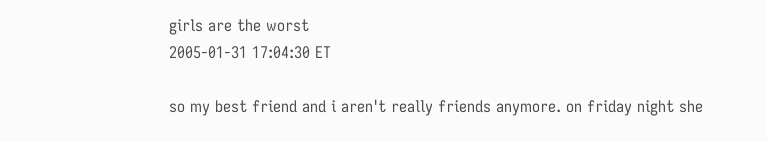girls are the worst
2005-01-31 17:04:30 ET

so my best friend and i aren't really friends anymore. on friday night she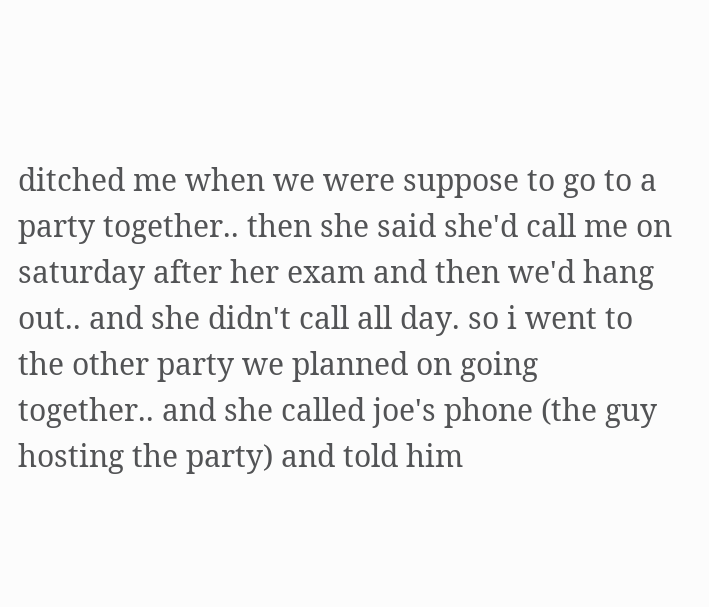ditched me when we were suppose to go to a party together.. then she said she'd call me on saturday after her exam and then we'd hang out.. and she didn't call all day. so i went to the other party we planned on going together.. and she called joe's phone (the guy hosting the party) and told him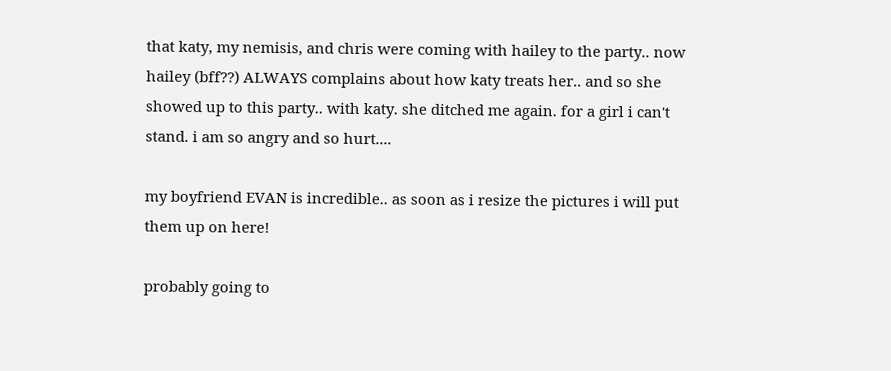that katy, my nemisis, and chris were coming with hailey to the party.. now hailey (bff??) ALWAYS complains about how katy treats her.. and so she showed up to this party.. with katy. she ditched me again. for a girl i can't stand. i am so angry and so hurt....

my boyfriend EVAN is incredible.. as soon as i resize the pictures i will put them up on here!

probably going to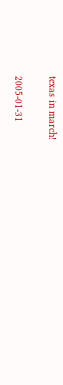texas in march!

2005-01-31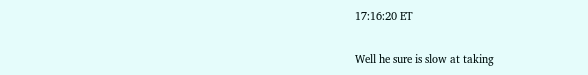17:16:20 ET

Well he sure is slow at taking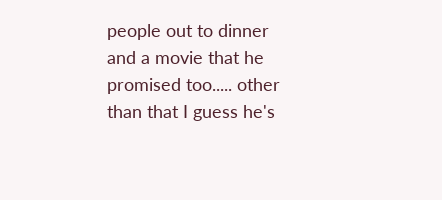people out to dinner and a movie that he promised too..... other than that I guess he's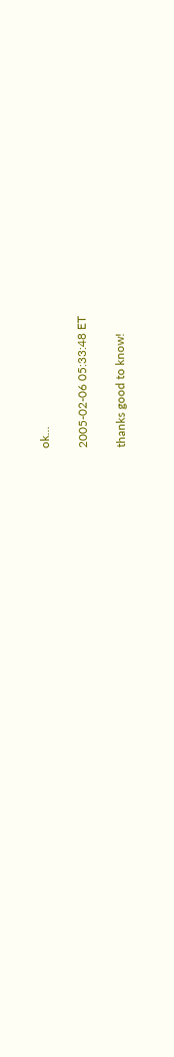ok...

2005-02-06 05:33:48 ET

thanks good to know!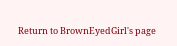Return to BrownEyedGirl's page